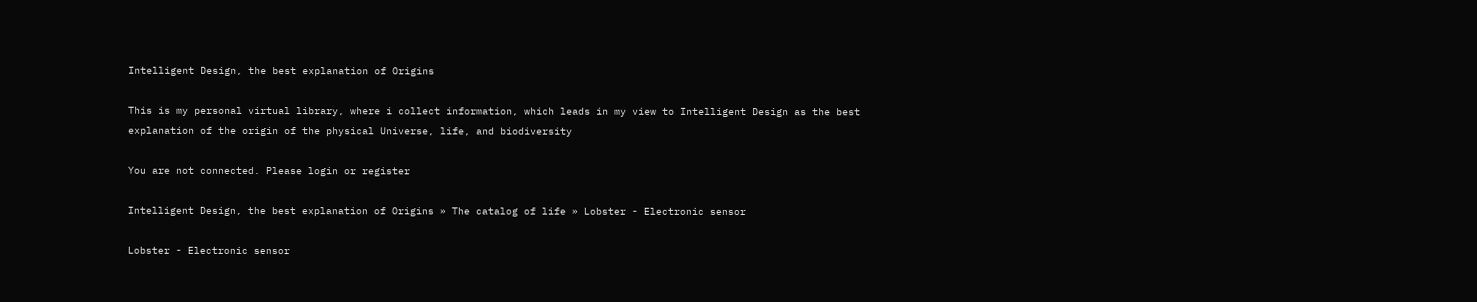Intelligent Design, the best explanation of Origins

This is my personal virtual library, where i collect information, which leads in my view to Intelligent Design as the best explanation of the origin of the physical Universe, life, and biodiversity

You are not connected. Please login or register

Intelligent Design, the best explanation of Origins » The catalog of life » Lobster - Electronic sensor

Lobster - Electronic sensor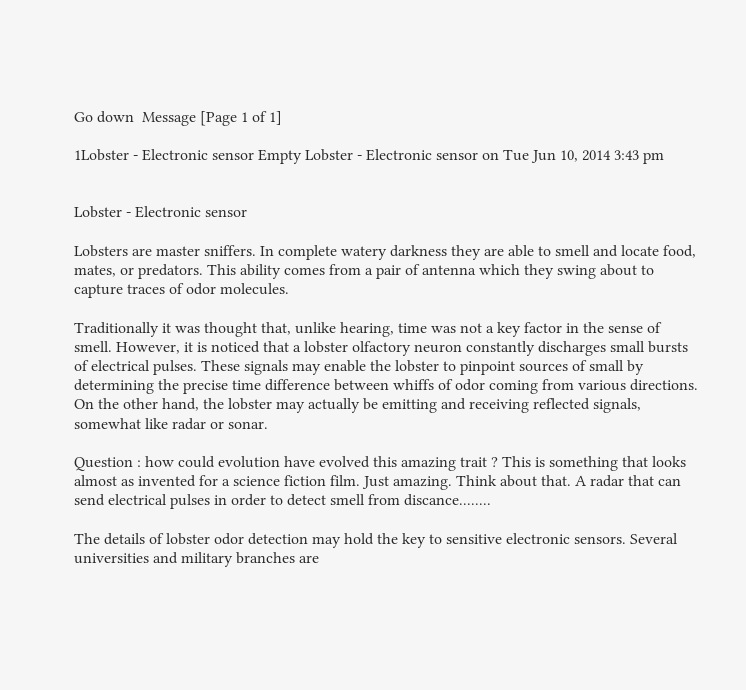Go down  Message [Page 1 of 1]

1Lobster - Electronic sensor Empty Lobster - Electronic sensor on Tue Jun 10, 2014 3:43 pm


Lobster - Electronic sensor

Lobsters are master sniffers. In complete watery darkness they are able to smell and locate food, mates, or predators. This ability comes from a pair of antenna which they swing about to capture traces of odor molecules.

Traditionally it was thought that, unlike hearing, time was not a key factor in the sense of smell. However, it is noticed that a lobster olfactory neuron constantly discharges small bursts of electrical pulses. These signals may enable the lobster to pinpoint sources of small by determining the precise time difference between whiffs of odor coming from various directions. On the other hand, the lobster may actually be emitting and receiving reflected signals, somewhat like radar or sonar.

Question : how could evolution have evolved this amazing trait ? This is something that looks almost as invented for a science fiction film. Just amazing. Think about that. A radar that can send electrical pulses in order to detect smell from discance........

The details of lobster odor detection may hold the key to sensitive electronic sensors. Several universities and military branches are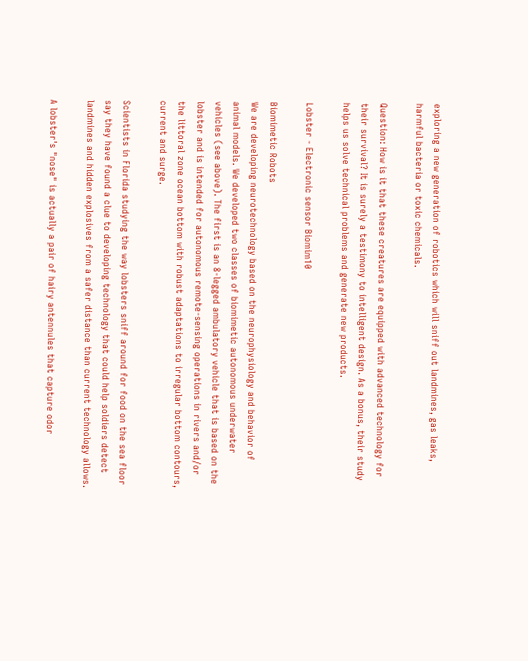exploring a new generation of robotics which will sniff out landmines, gas leaks, harmful bacteria or toxic chemicals.

Question: How is it that these creatures are equipped with advanced technology for their survival? It is surely a testimony to intelligent design. As a bonus, their study helps us solve technical problems and generate new products.

Lobster - Electronic sensor Biomim10

Biomimetic Robots
We are developing neurotechnology based on the neurophysiology and behavior of animal models. We developed two classes of biomimetic autonomous underwater vehicles (see above). The first is an 8-legged ambulatory vehicle that is based on the lobster and is intended for autonomous remote-sensing operations in rivers and/or the littoral zone ocean bottom with robust adaptations to irregular bottom contours, current and surge.

Scientists in Florida studying the way lobsters sniff around for food on the sea floor say they have found a clue to developing technology that could help soldiers detect landmines and hidden explosives from a safer distance than current technology allows.

A lobster's "nose" is actually a pair of hairy antennules that capture odor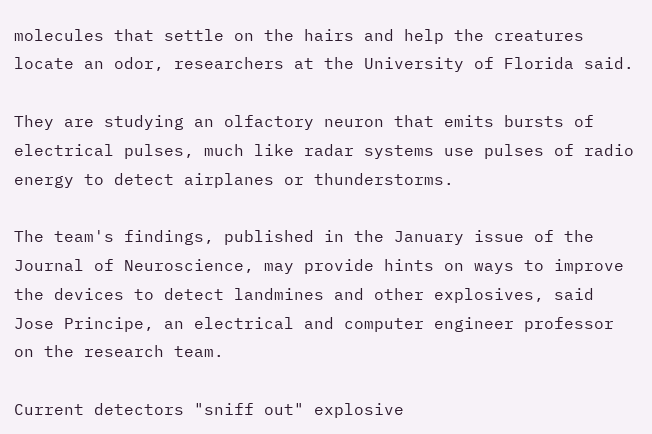molecules that settle on the hairs and help the creatures locate an odor, researchers at the University of Florida said.

They are studying an olfactory neuron that emits bursts of electrical pulses, much like radar systems use pulses of radio energy to detect airplanes or thunderstorms.

The team's findings, published in the January issue of the Journal of Neuroscience, may provide hints on ways to improve the devices to detect landmines and other explosives, said Jose Principe, an electrical and computer engineer professor on the research team.

Current detectors "sniff out" explosive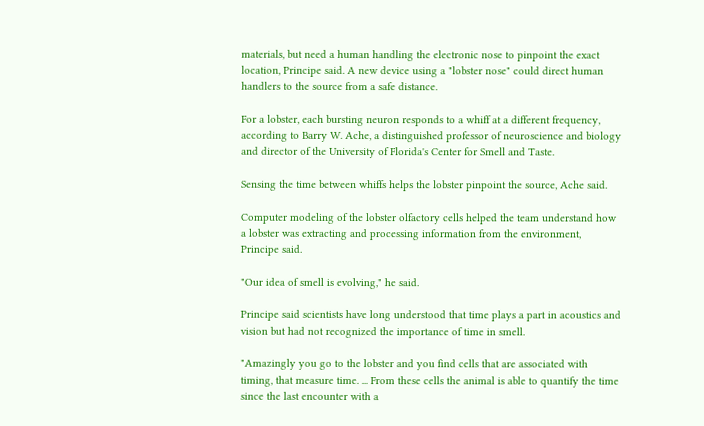materials, but need a human handling the electronic nose to pinpoint the exact location, Principe said. A new device using a "lobster nose" could direct human handlers to the source from a safe distance.

For a lobster, each bursting neuron responds to a whiff at a different frequency, according to Barry W. Ache, a distinguished professor of neuroscience and biology and director of the University of Florida's Center for Smell and Taste.

Sensing the time between whiffs helps the lobster pinpoint the source, Ache said.

Computer modeling of the lobster olfactory cells helped the team understand how a lobster was extracting and processing information from the environment, Principe said.

"Our idea of smell is evolving," he said.

Principe said scientists have long understood that time plays a part in acoustics and vision but had not recognized the importance of time in smell.

"Amazingly you go to the lobster and you find cells that are associated with timing, that measure time. ... From these cells the animal is able to quantify the time since the last encounter with a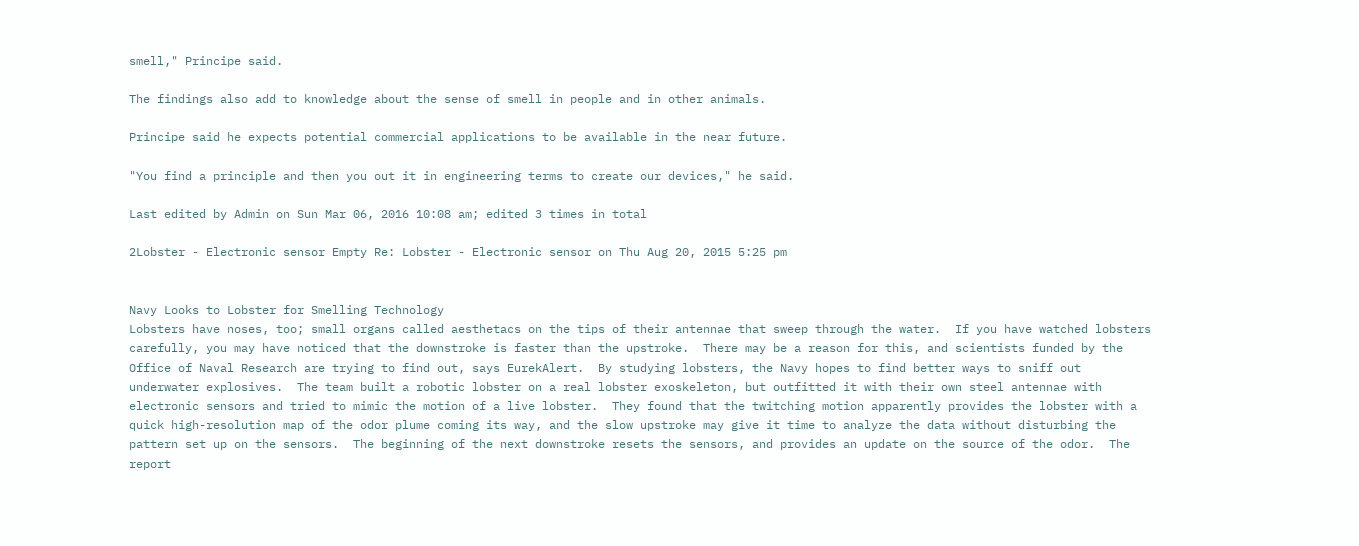smell," Principe said.

The findings also add to knowledge about the sense of smell in people and in other animals.

Principe said he expects potential commercial applications to be available in the near future.

"You find a principle and then you out it in engineering terms to create our devices," he said.

Last edited by Admin on Sun Mar 06, 2016 10:08 am; edited 3 times in total

2Lobster - Electronic sensor Empty Re: Lobster - Electronic sensor on Thu Aug 20, 2015 5:25 pm


Navy Looks to Lobster for Smelling Technology
Lobsters have noses, too; small organs called aesthetacs on the tips of their antennae that sweep through the water.  If you have watched lobsters carefully, you may have noticed that the downstroke is faster than the upstroke.  There may be a reason for this, and scientists funded by the Office of Naval Research are trying to find out, says EurekAlert.  By studying lobsters, the Navy hopes to find better ways to sniff out underwater explosives.  The team built a robotic lobster on a real lobster exoskeleton, but outfitted it with their own steel antennae with electronic sensors and tried to mimic the motion of a live lobster.  They found that the twitching motion apparently provides the lobster with a quick high-resolution map of the odor plume coming its way, and the slow upstroke may give it time to analyze the data without disturbing the pattern set up on the sensors.  The beginning of the next downstroke resets the sensors, and provides an update on the source of the odor.  The report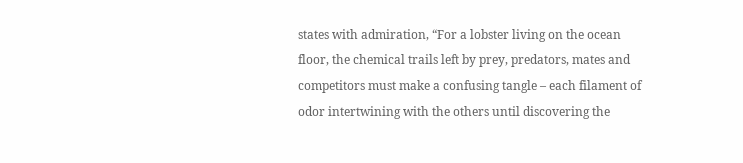states with admiration, “For a lobster living on the ocean floor, the chemical trails left by prey, predators, mates and competitors must make a confusing tangle – each filament of odor intertwining with the others until discovering the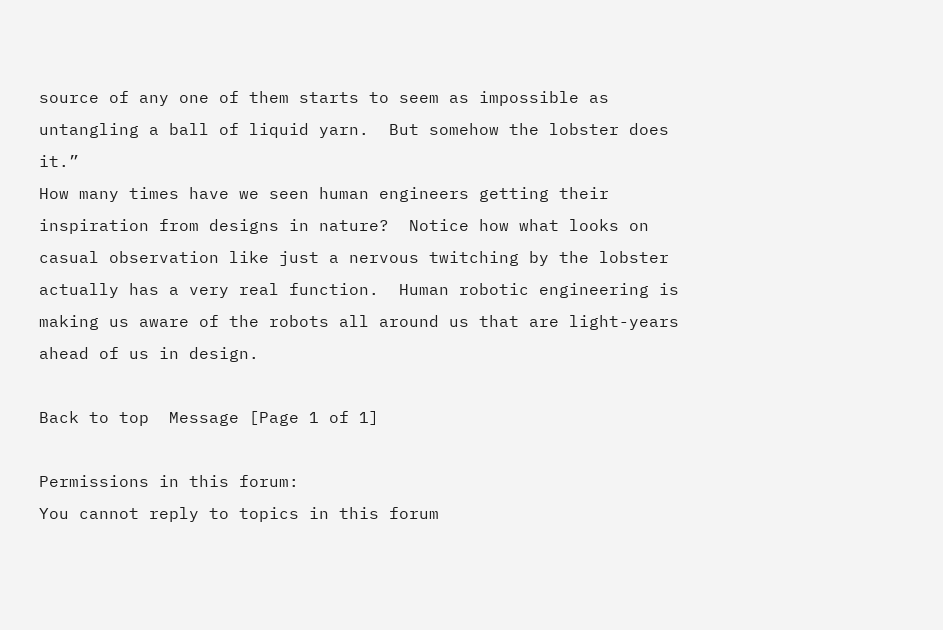source of any one of them starts to seem as impossible as untangling a ball of liquid yarn.  But somehow the lobster does it.”
How many times have we seen human engineers getting their inspiration from designs in nature?  Notice how what looks on casual observation like just a nervous twitching by the lobster actually has a very real function.  Human robotic engineering is making us aware of the robots all around us that are light-years ahead of us in design.

Back to top  Message [Page 1 of 1]

Permissions in this forum:
You cannot reply to topics in this forum